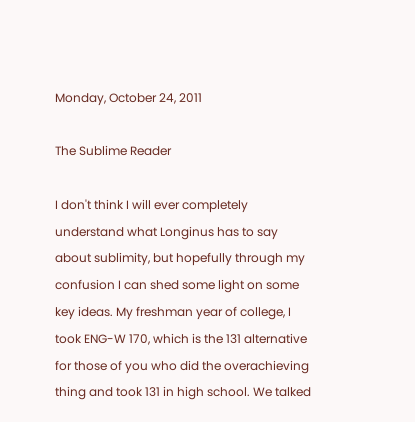Monday, October 24, 2011

The Sublime Reader

I don't think I will ever completely understand what Longinus has to say about sublimity, but hopefully through my confusion I can shed some light on some key ideas. My freshman year of college, I took ENG-W 170, which is the 131 alternative for those of you who did the overachieving thing and took 131 in high school. We talked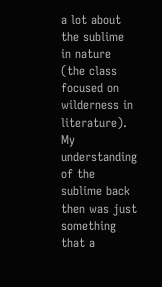a lot about the sublime in nature (the class focused on wilderness in literature). My understanding of the sublime back then was just something that a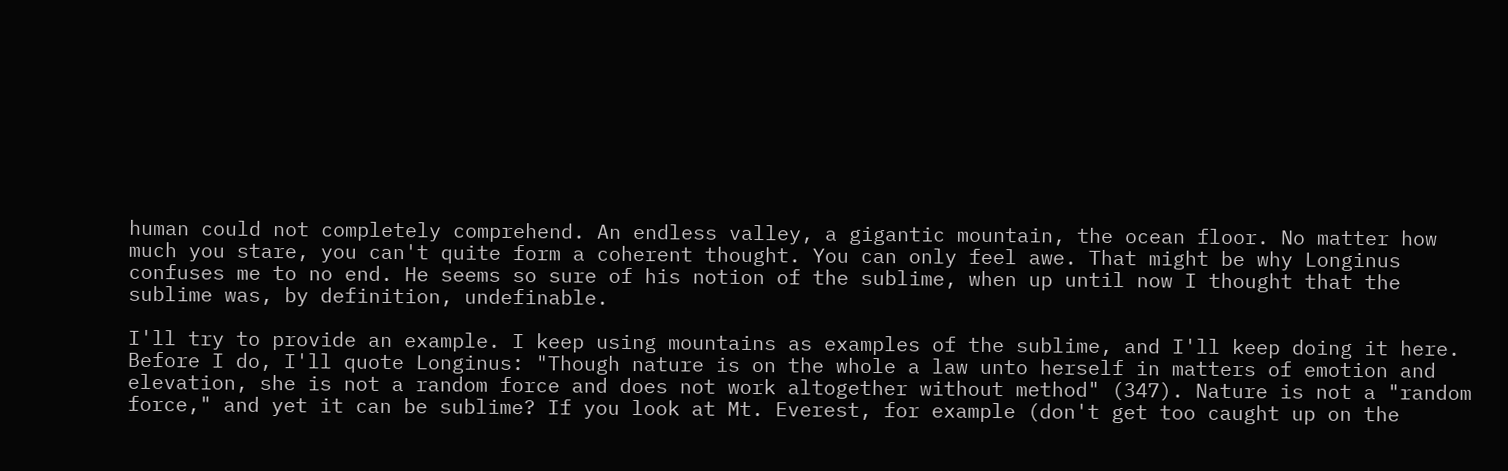human could not completely comprehend. An endless valley, a gigantic mountain, the ocean floor. No matter how much you stare, you can't quite form a coherent thought. You can only feel awe. That might be why Longinus confuses me to no end. He seems so sure of his notion of the sublime, when up until now I thought that the sublime was, by definition, undefinable.

I'll try to provide an example. I keep using mountains as examples of the sublime, and I'll keep doing it here. Before I do, I'll quote Longinus: "Though nature is on the whole a law unto herself in matters of emotion and elevation, she is not a random force and does not work altogether without method" (347). Nature is not a "random force," and yet it can be sublime? If you look at Mt. Everest, for example (don't get too caught up on the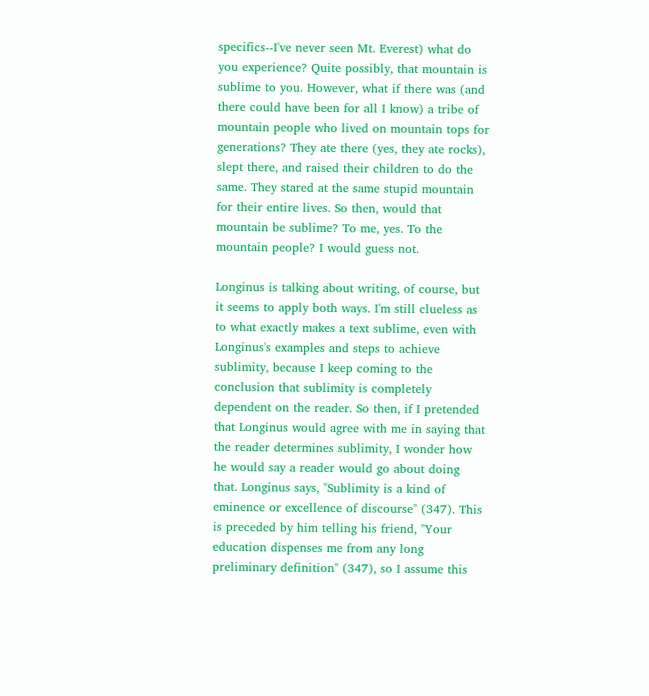specifics--I've never seen Mt. Everest) what do you experience? Quite possibly, that mountain is sublime to you. However, what if there was (and there could have been for all I know) a tribe of mountain people who lived on mountain tops for generations? They ate there (yes, they ate rocks), slept there, and raised their children to do the same. They stared at the same stupid mountain for their entire lives. So then, would that mountain be sublime? To me, yes. To the mountain people? I would guess not.

Longinus is talking about writing, of course, but it seems to apply both ways. I'm still clueless as to what exactly makes a text sublime, even with Longinus's examples and steps to achieve sublimity, because I keep coming to the conclusion that sublimity is completely dependent on the reader. So then, if I pretended that Longinus would agree with me in saying that the reader determines sublimity, I wonder how he would say a reader would go about doing that. Longinus says, "Sublimity is a kind of eminence or excellence of discourse" (347). This is preceded by him telling his friend, "Your education dispenses me from any long preliminary definition" (347), so I assume this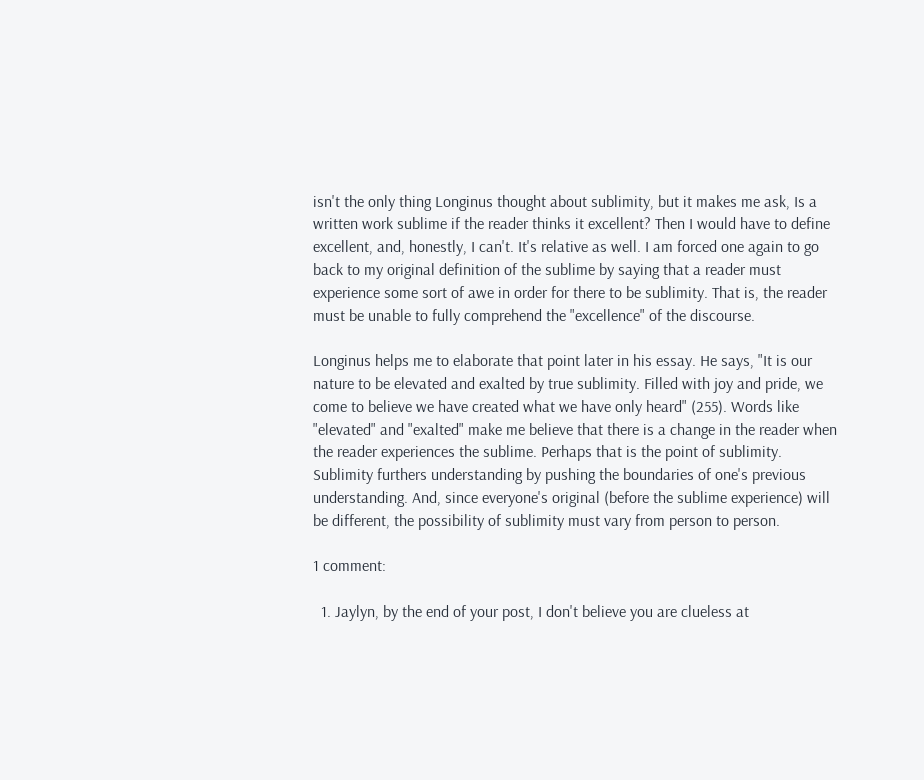isn't the only thing Longinus thought about sublimity, but it makes me ask, Is a written work sublime if the reader thinks it excellent? Then I would have to define excellent, and, honestly, I can't. It's relative as well. I am forced one again to go back to my original definition of the sublime by saying that a reader must experience some sort of awe in order for there to be sublimity. That is, the reader must be unable to fully comprehend the "excellence" of the discourse.

Longinus helps me to elaborate that point later in his essay. He says, "It is our nature to be elevated and exalted by true sublimity. Filled with joy and pride, we come to believe we have created what we have only heard" (255). Words like "elevated" and "exalted" make me believe that there is a change in the reader when the reader experiences the sublime. Perhaps that is the point of sublimity. Sublimity furthers understanding by pushing the boundaries of one's previous understanding. And, since everyone's original (before the sublime experience) will be different, the possibility of sublimity must vary from person to person.

1 comment:

  1. Jaylyn, by the end of your post, I don't believe you are clueless at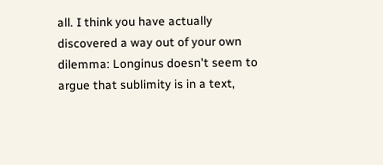all. I think you have actually discovered a way out of your own dilemma: Longinus doesn't seem to argue that sublimity is in a text,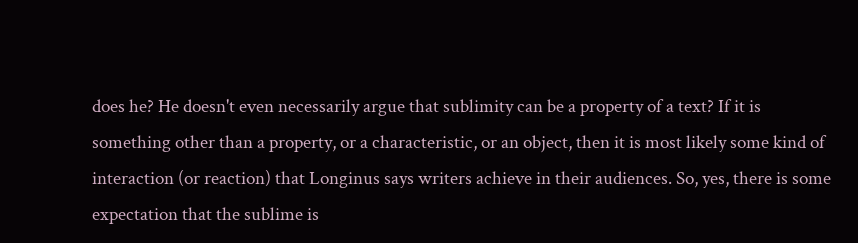does he? He doesn't even necessarily argue that sublimity can be a property of a text? If it is something other than a property, or a characteristic, or an object, then it is most likely some kind of interaction (or reaction) that Longinus says writers achieve in their audiences. So, yes, there is some expectation that the sublime is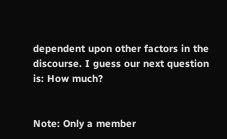dependent upon other factors in the discourse. I guess our next question is: How much?


Note: Only a member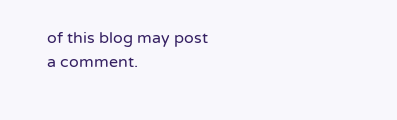of this blog may post a comment.